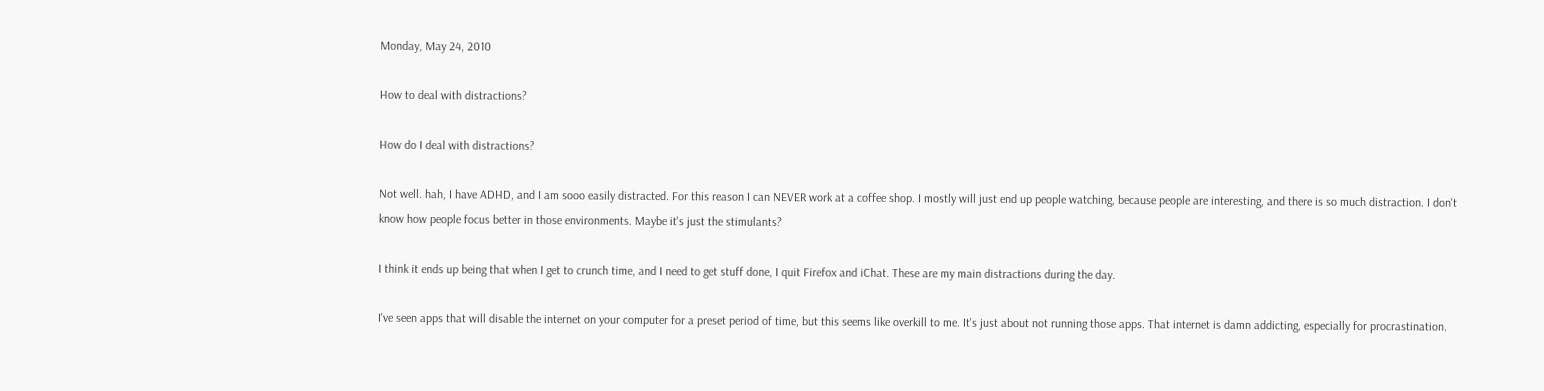Monday, May 24, 2010

How to deal with distractions?

How do I deal with distractions?

Not well. hah, I have ADHD, and I am sooo easily distracted. For this reason I can NEVER work at a coffee shop. I mostly will just end up people watching, because people are interesting, and there is so much distraction. I don't know how people focus better in those environments. Maybe it's just the stimulants?

I think it ends up being that when I get to crunch time, and I need to get stuff done, I quit Firefox and iChat. These are my main distractions during the day.

I've seen apps that will disable the internet on your computer for a preset period of time, but this seems like overkill to me. It's just about not running those apps. That internet is damn addicting, especially for procrastination.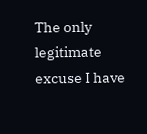The only legitimate excuse I have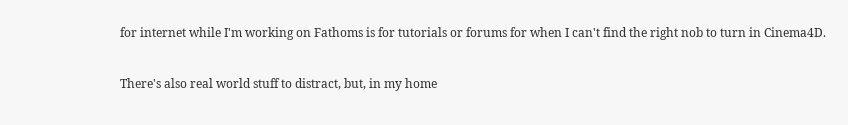for internet while I'm working on Fathoms is for tutorials or forums for when I can't find the right nob to turn in Cinema4D.

There's also real world stuff to distract, but, in my home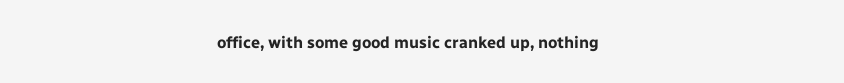office, with some good music cranked up, nothing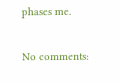phases me.

No comments: